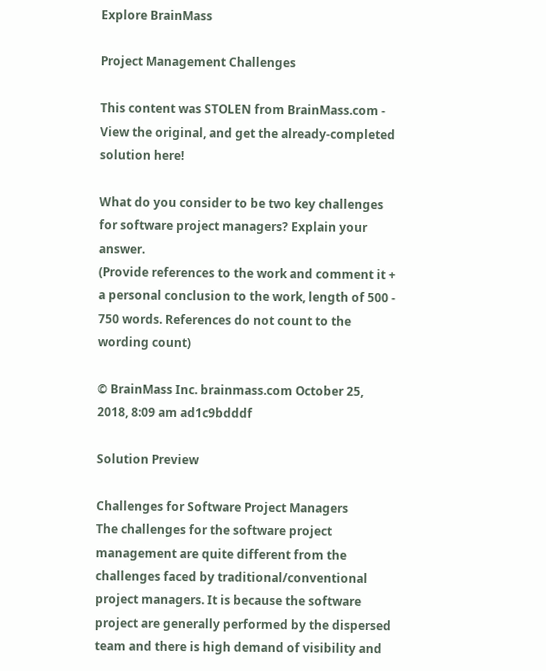Explore BrainMass

Project Management Challenges

This content was STOLEN from BrainMass.com - View the original, and get the already-completed solution here!

What do you consider to be two key challenges for software project managers? Explain your answer.
(Provide references to the work and comment it + a personal conclusion to the work, length of 500 - 750 words. References do not count to the wording count)

© BrainMass Inc. brainmass.com October 25, 2018, 8:09 am ad1c9bdddf

Solution Preview

Challenges for Software Project Managers
The challenges for the software project management are quite different from the challenges faced by traditional/conventional project managers. It is because the software project are generally performed by the dispersed team and there is high demand of visibility and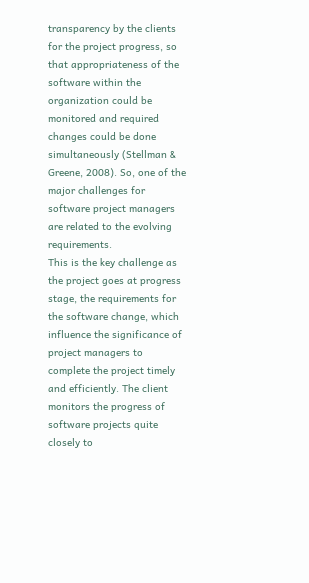transparency by the clients for the project progress, so that appropriateness of the software within the organization could be monitored and required changes could be done simultaneously (Stellman & Greene, 2008). So, one of the major challenges for software project managers are related to the evolving requirements.
This is the key challenge as the project goes at progress stage, the requirements for the software change, which influence the significance of project managers to complete the project timely and efficiently. The client monitors the progress of software projects quite closely to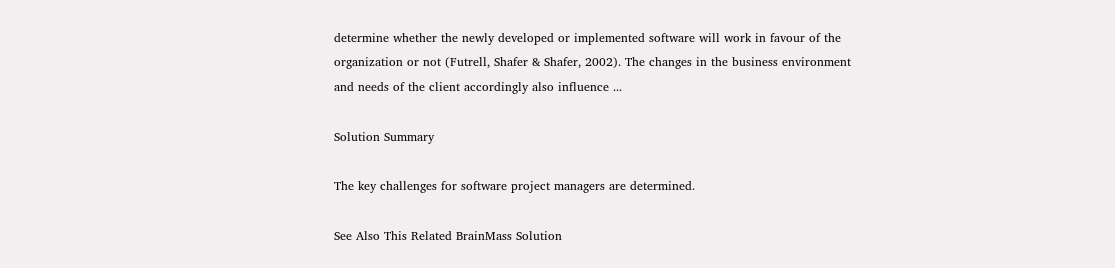determine whether the newly developed or implemented software will work in favour of the organization or not (Futrell, Shafer & Shafer, 2002). The changes in the business environment and needs of the client accordingly also influence ...

Solution Summary

The key challenges for software project managers are determined.

See Also This Related BrainMass Solution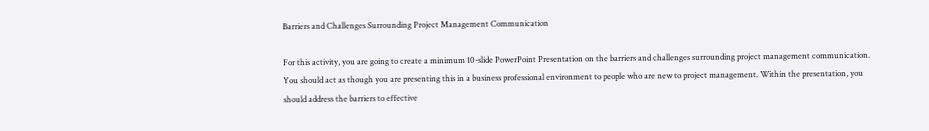Barriers and Challenges Surrounding Project Management Communication

For this activity, you are going to create a minimum 10-slide PowerPoint Presentation on the barriers and challenges surrounding project management communication. You should act as though you are presenting this in a business professional environment to people who are new to project management. Within the presentation, you should address the barriers to effective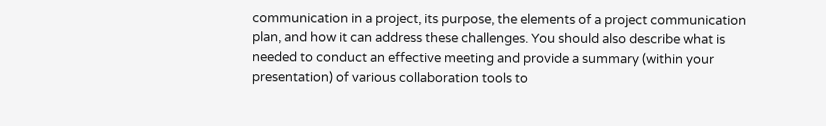communication in a project, its purpose, the elements of a project communication plan, and how it can address these challenges. You should also describe what is needed to conduct an effective meeting and provide a summary (within your presentation) of various collaboration tools to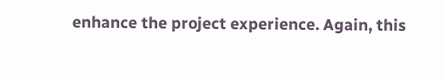enhance the project experience. Again, this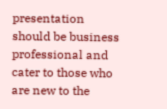presentation should be business professional and cater to those who are new to the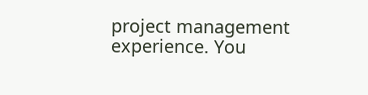project management experience. You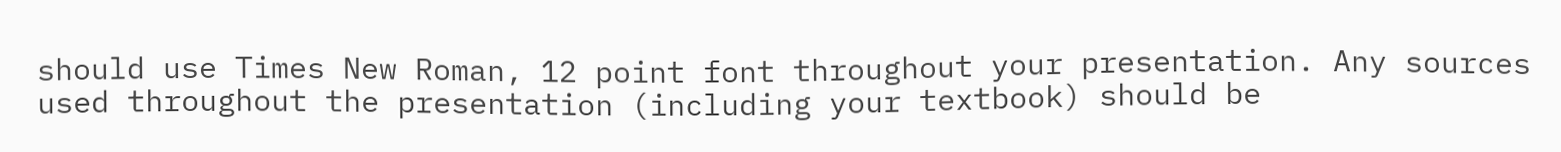should use Times New Roman, 12 point font throughout your presentation. Any sources used throughout the presentation (including your textbook) should be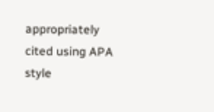appropriately cited using APA style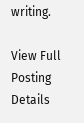writing.

View Full Posting Details